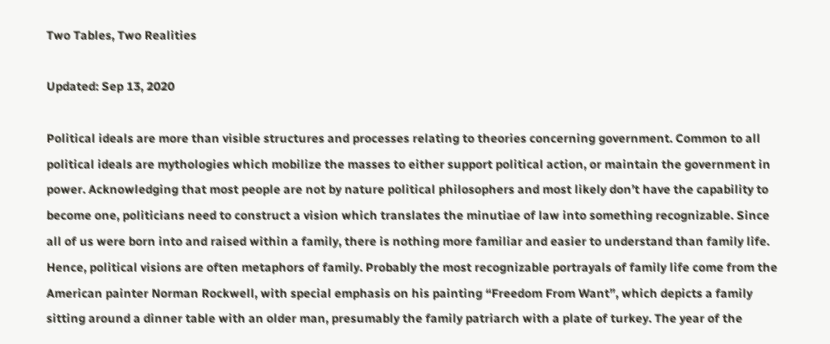Two Tables, Two Realities

Updated: Sep 13, 2020

Political ideals are more than visible structures and processes relating to theories concerning government. Common to all political ideals are mythologies which mobilize the masses to either support political action, or maintain the government in power. Acknowledging that most people are not by nature political philosophers and most likely don’t have the capability to become one, politicians need to construct a vision which translates the minutiae of law into something recognizable. Since all of us were born into and raised within a family, there is nothing more familiar and easier to understand than family life. Hence, political visions are often metaphors of family. Probably the most recognizable portrayals of family life come from the American painter Norman Rockwell, with special emphasis on his painting “Freedom From Want”, which depicts a family sitting around a dinner table with an older man, presumably the family patriarch with a plate of turkey. The year of the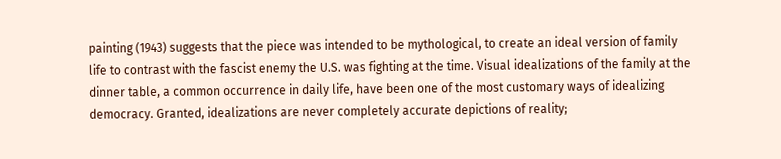painting (1943) suggests that the piece was intended to be mythological, to create an ideal version of family life to contrast with the fascist enemy the U.S. was fighting at the time. Visual idealizations of the family at the dinner table, a common occurrence in daily life, have been one of the most customary ways of idealizing democracy. Granted, idealizations are never completely accurate depictions of reality;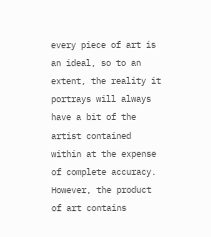every piece of art is an ideal, so to an extent, the reality it portrays will always have a bit of the artist contained within at the expense of complete accuracy. However, the product of art contains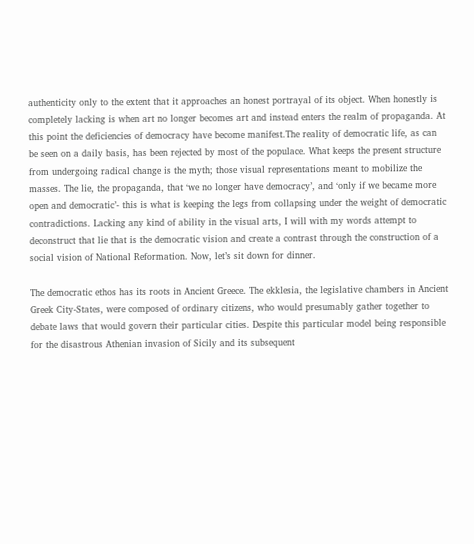authenticity only to the extent that it approaches an honest portrayal of its object. When honestly is completely lacking is when art no longer becomes art and instead enters the realm of propaganda. At this point the deficiencies of democracy have become manifest.The reality of democratic life, as can be seen on a daily basis, has been rejected by most of the populace. What keeps the present structure from undergoing radical change is the myth; those visual representations meant to mobilize the masses. The lie, the propaganda, that ‘we no longer have democracy’, and ‘only if we became more open and democratic’- this is what is keeping the legs from collapsing under the weight of democratic contradictions. Lacking any kind of ability in the visual arts, I will with my words attempt to deconstruct that lie that is the democratic vision and create a contrast through the construction of a social vision of National Reformation. Now, let’s sit down for dinner.

The democratic ethos has its roots in Ancient Greece. The ekklesia, the legislative chambers in Ancient Greek City-States, were composed of ordinary citizens, who would presumably gather together to debate laws that would govern their particular cities. Despite this particular model being responsible for the disastrous Athenian invasion of Sicily and its subsequent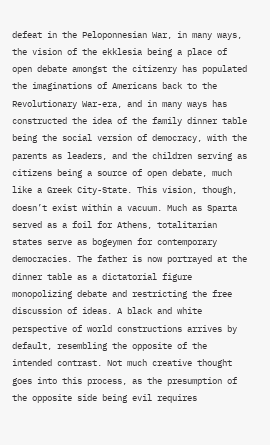defeat in the Peloponnesian War, in many ways, the vision of the ekklesia being a place of open debate amongst the citizenry has populated the imaginations of Americans back to the Revolutionary War-era, and in many ways has constructed the idea of the family dinner table being the social version of democracy, with the parents as leaders, and the children serving as citizens being a source of open debate, much like a Greek City-State. This vision, though, doesn’t exist within a vacuum. Much as Sparta served as a foil for Athens, totalitarian states serve as bogeymen for contemporary democracies. The father is now portrayed at the dinner table as a dictatorial figure monopolizing debate and restricting the free discussion of ideas. A black and white perspective of world constructions arrives by default, resembling the opposite of the intended contrast. Not much creative thought goes into this process, as the presumption of the opposite side being evil requires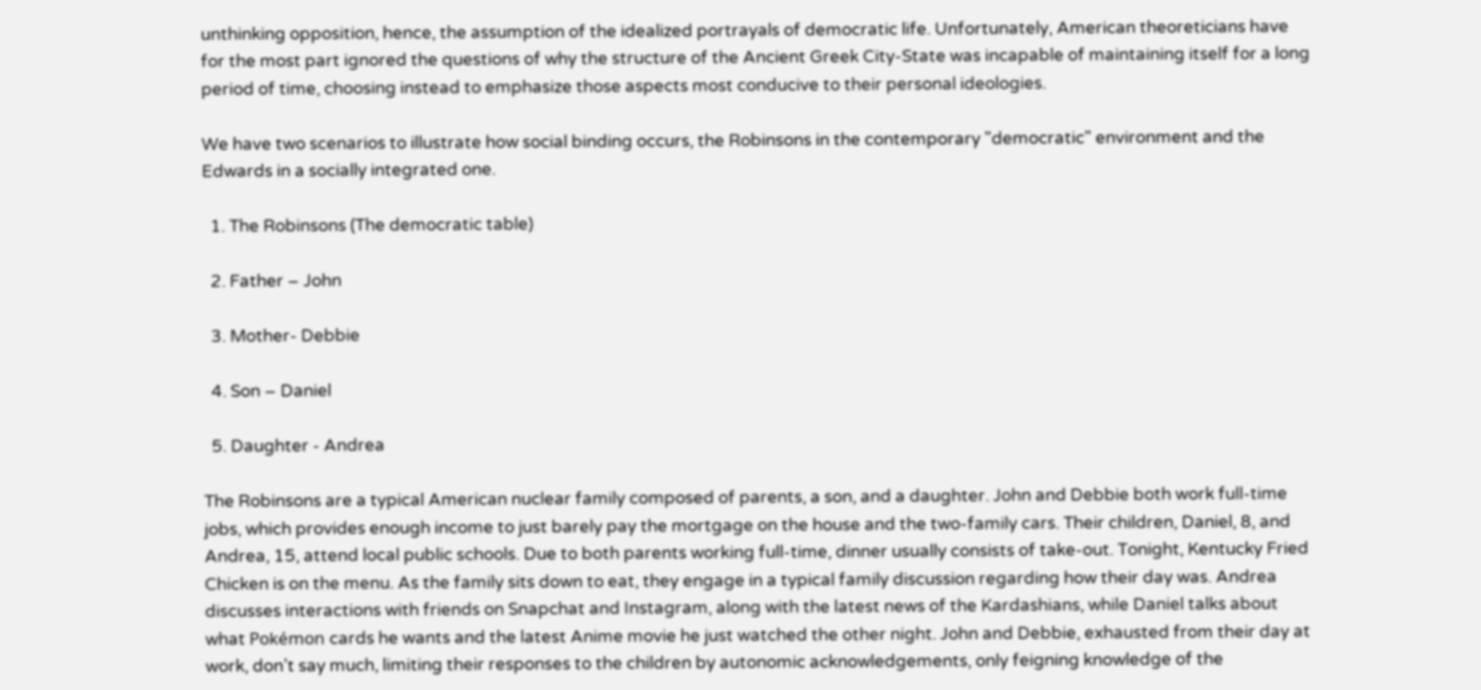unthinking opposition, hence, the assumption of the idealized portrayals of democratic life. Unfortunately, American theoreticians have for the most part ignored the questions of why the structure of the Ancient Greek City-State was incapable of maintaining itself for a long period of time, choosing instead to emphasize those aspects most conducive to their personal ideologies.

We have two scenarios to illustrate how social binding occurs, the Robinsons in the contemporary "democratic" environment and the Edwards in a socially integrated one.

  1. The Robinsons (The democratic table)

  2. Father – John

  3. Mother- Debbie

  4. Son – Daniel

  5. Daughter - Andrea

The Robinsons are a typical American nuclear family composed of parents, a son, and a daughter. John and Debbie both work full-time jobs, which provides enough income to just barely pay the mortgage on the house and the two-family cars. Their children, Daniel, 8, and Andrea, 15, attend local public schools. Due to both parents working full-time, dinner usually consists of take-out. Tonight, Kentucky Fried Chicken is on the menu. As the family sits down to eat, they engage in a typical family discussion regarding how their day was. Andrea discusses interactions with friends on Snapchat and Instagram, along with the latest news of the Kardashians, while Daniel talks about what Pokémon cards he wants and the latest Anime movie he just watched the other night. John and Debbie, exhausted from their day at work, don’t say much, limiting their responses to the children by autonomic acknowledgements, only feigning knowledge of the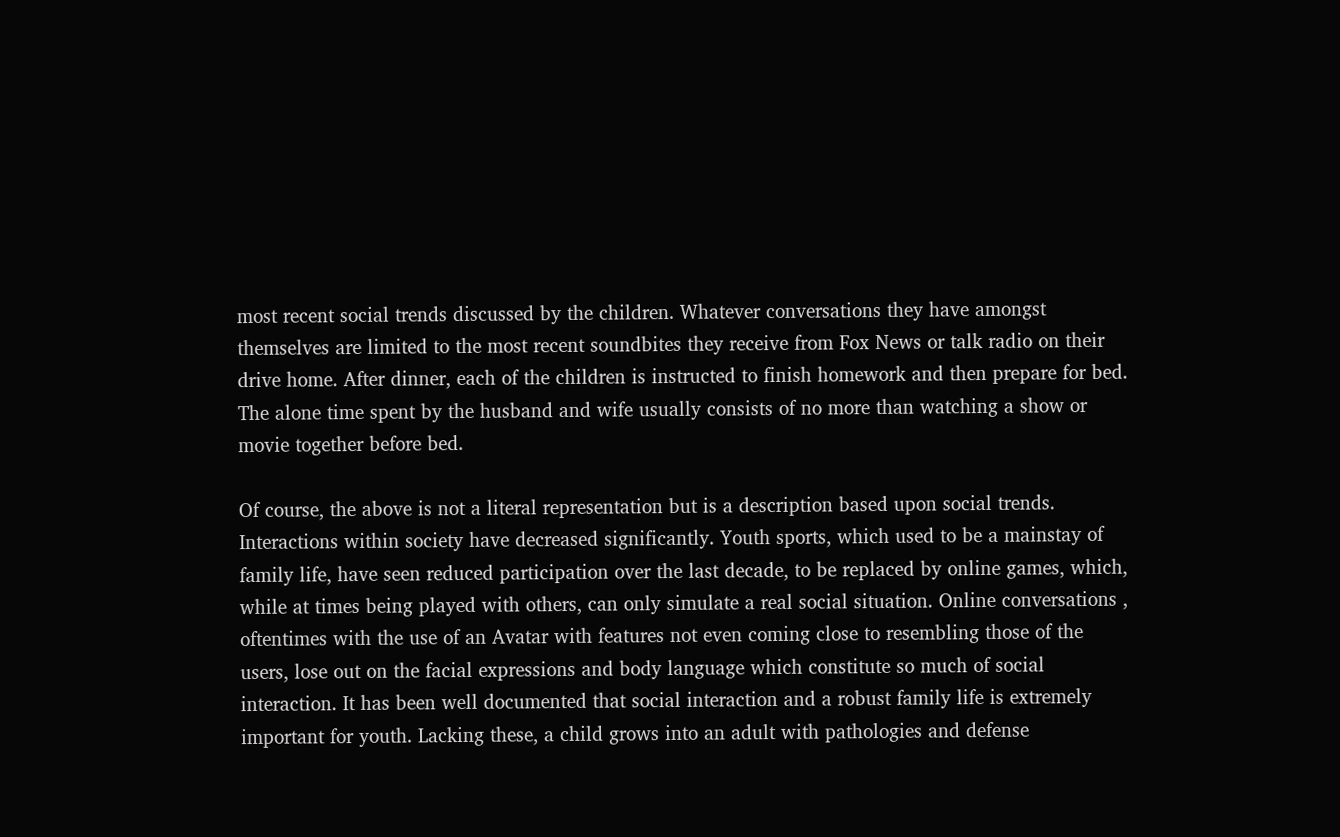most recent social trends discussed by the children. Whatever conversations they have amongst themselves are limited to the most recent soundbites they receive from Fox News or talk radio on their drive home. After dinner, each of the children is instructed to finish homework and then prepare for bed. The alone time spent by the husband and wife usually consists of no more than watching a show or movie together before bed.

Of course, the above is not a literal representation but is a description based upon social trends. Interactions within society have decreased significantly. Youth sports, which used to be a mainstay of family life, have seen reduced participation over the last decade, to be replaced by online games, which, while at times being played with others, can only simulate a real social situation. Online conversations , oftentimes with the use of an Avatar with features not even coming close to resembling those of the users, lose out on the facial expressions and body language which constitute so much of social interaction. It has been well documented that social interaction and a robust family life is extremely important for youth. Lacking these, a child grows into an adult with pathologies and defense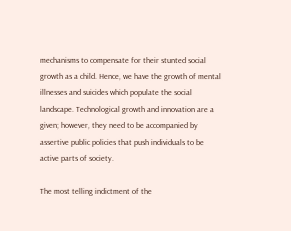mechanisms to compensate for their stunted social growth as a child. Hence, we have the growth of mental illnesses and suicides which populate the social landscape. Technological growth and innovation are a given; however, they need to be accompanied by assertive public policies that push individuals to be active parts of society.

The most telling indictment of the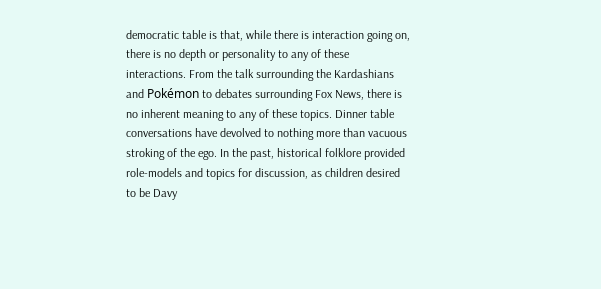democratic table is that, while there is interaction going on, there is no depth or personality to any of these interactions. From the talk surrounding the Kardashians and Pokémon to debates surrounding Fox News, there is no inherent meaning to any of these topics. Dinner table conversations have devolved to nothing more than vacuous stroking of the ego. In the past, historical folklore provided role-models and topics for discussion, as children desired to be Davy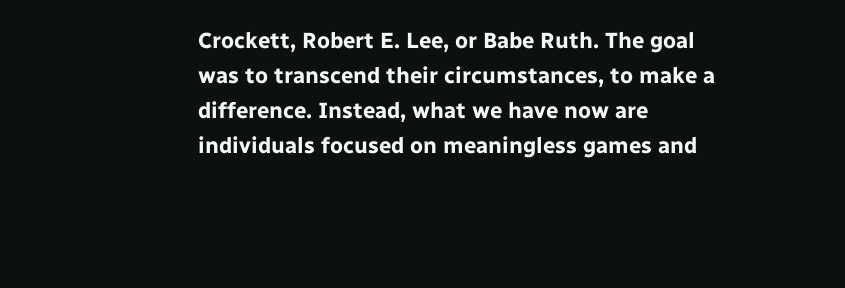Crockett, Robert E. Lee, or Babe Ruth. The goal was to transcend their circumstances, to make a difference. Instead, what we have now are individuals focused on meaningless games and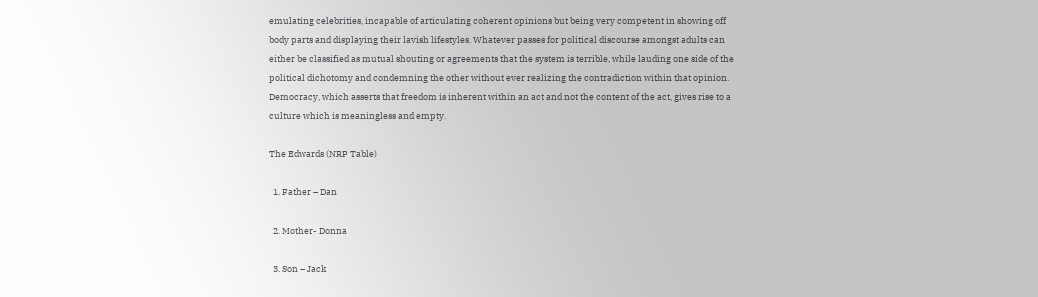emulating celebrities, incapable of articulating coherent opinions but being very competent in showing off body parts and displaying their lavish lifestyles. Whatever passes for political discourse amongst adults can either be classified as mutual shouting or agreements that the system is terrible, while lauding one side of the political dichotomy and condemning the other without ever realizing the contradiction within that opinion. Democracy, which asserts that freedom is inherent within an act and not the content of the act, gives rise to a culture which is meaningless and empty.

The Edwards (NRP Table)

  1. Father – Dan

  2. Mother- Donna

  3. Son – Jack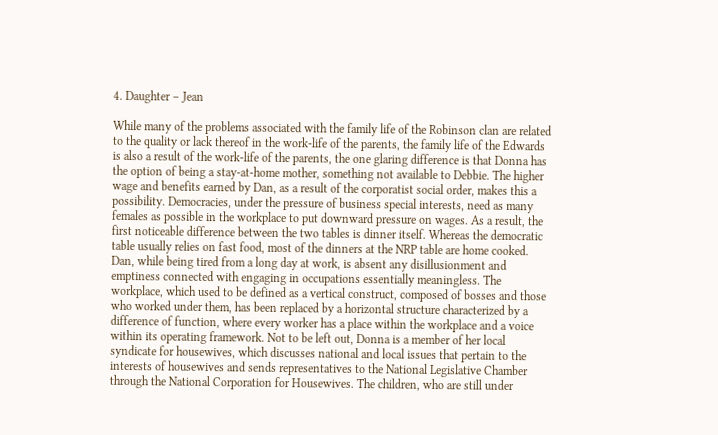4. Daughter – Jean

While many of the problems associated with the family life of the Robinson clan are related to the quality or lack thereof in the work-life of the parents, the family life of the Edwards is also a result of the work-life of the parents, the one glaring difference is that Donna has the option of being a stay-at-home mother, something not available to Debbie. The higher wage and benefits earned by Dan, as a result of the corporatist social order, makes this a possibility. Democracies, under the pressure of business special interests, need as many females as possible in the workplace to put downward pressure on wages. As a result, the first noticeable difference between the two tables is dinner itself. Whereas the democratic table usually relies on fast food, most of the dinners at the NRP table are home cooked. Dan, while being tired from a long day at work, is absent any disillusionment and emptiness connected with engaging in occupations essentially meaningless. The workplace, which used to be defined as a vertical construct, composed of bosses and those who worked under them, has been replaced by a horizontal structure characterized by a difference of function, where every worker has a place within the workplace and a voice within its operating framework. Not to be left out, Donna is a member of her local syndicate for housewives, which discusses national and local issues that pertain to the interests of housewives and sends representatives to the National Legislative Chamber through the National Corporation for Housewives. The children, who are still under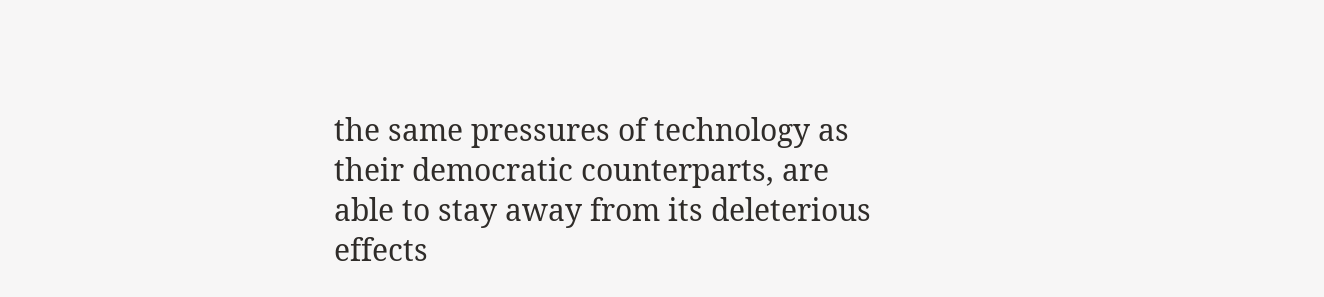the same pressures of technology as their democratic counterparts, are able to stay away from its deleterious effects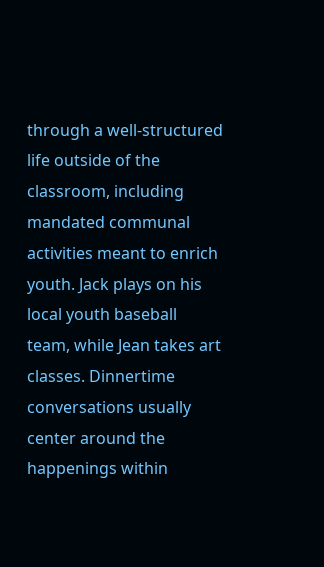through a well-structured life outside of the classroom, including mandated communal activities meant to enrich youth. Jack plays on his local youth baseball team, while Jean takes art classes. Dinnertime conversations usually center around the happenings within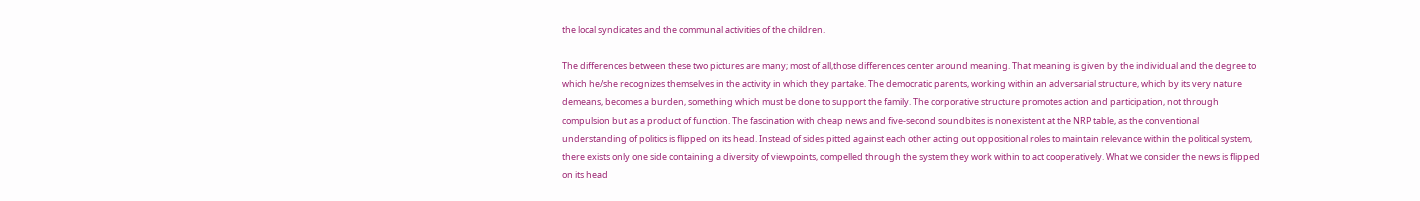the local syndicates and the communal activities of the children.

The differences between these two pictures are many; most of all,those differences center around meaning. That meaning is given by the individual and the degree to which he/she recognizes themselves in the activity in which they partake. The democratic parents, working within an adversarial structure, which by its very nature demeans, becomes a burden, something which must be done to support the family. The corporative structure promotes action and participation, not through compulsion but as a product of function. The fascination with cheap news and five-second soundbites is nonexistent at the NRP table, as the conventional understanding of politics is flipped on its head. Instead of sides pitted against each other acting out oppositional roles to maintain relevance within the political system, there exists only one side containing a diversity of viewpoints, compelled through the system they work within to act cooperatively. What we consider the news is flipped on its head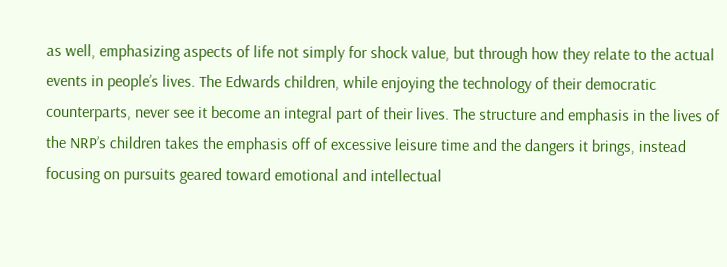as well, emphasizing aspects of life not simply for shock value, but through how they relate to the actual events in people’s lives. The Edwards children, while enjoying the technology of their democratic counterparts, never see it become an integral part of their lives. The structure and emphasis in the lives of the NRP’s children takes the emphasis off of excessive leisure time and the dangers it brings, instead focusing on pursuits geared toward emotional and intellectual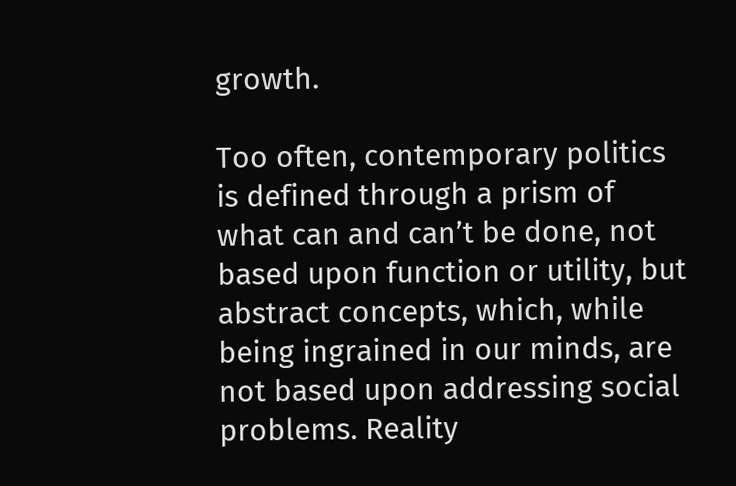growth.

Too often, contemporary politics is defined through a prism of what can and can’t be done, not based upon function or utility, but abstract concepts, which, while being ingrained in our minds, are not based upon addressing social problems. Reality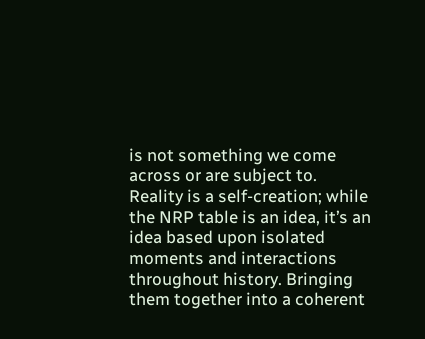is not something we come across or are subject to. Reality is a self-creation; while the NRP table is an idea, it’s an idea based upon isolated moments and interactions throughout history. Bringing them together into a coherent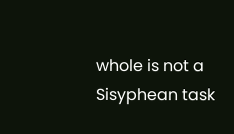whole is not a Sisyphean task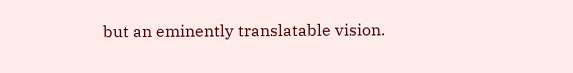but an eminently translatable vision.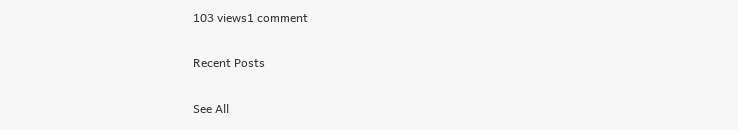103 views1 comment

Recent Posts

See All